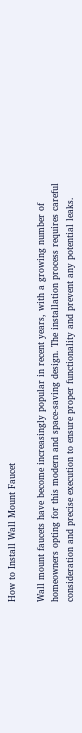How to Install Wall Mount Faucet

Wall mount faucets have become increasingly popular in recent years, with a growing number of homeowners opting for this modern and space-saving design. The installation process requires careful consideration and precise execution to ensure proper functionality and prevent any potential leaks.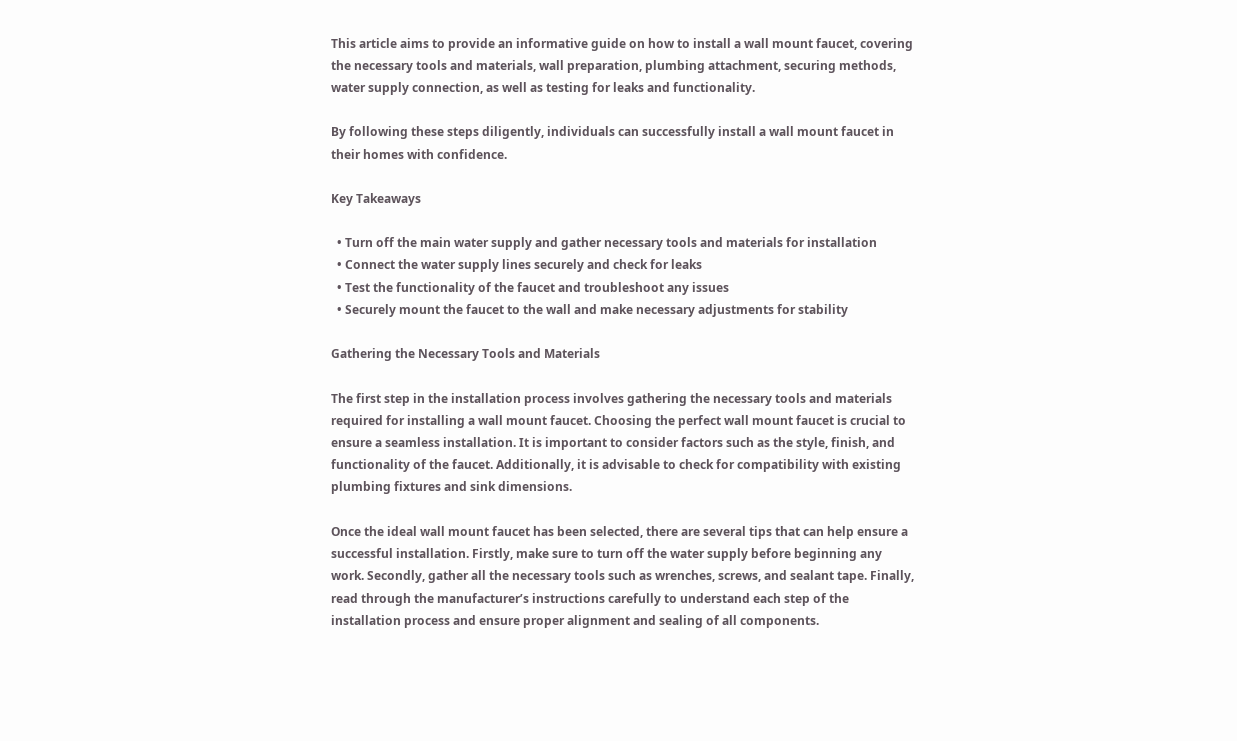This article aims to provide an informative guide on how to install a wall mount faucet, covering the necessary tools and materials, wall preparation, plumbing attachment, securing methods, water supply connection, as well as testing for leaks and functionality.

By following these steps diligently, individuals can successfully install a wall mount faucet in their homes with confidence.

Key Takeaways

  • Turn off the main water supply and gather necessary tools and materials for installation
  • Connect the water supply lines securely and check for leaks
  • Test the functionality of the faucet and troubleshoot any issues
  • Securely mount the faucet to the wall and make necessary adjustments for stability

Gathering the Necessary Tools and Materials

The first step in the installation process involves gathering the necessary tools and materials required for installing a wall mount faucet. Choosing the perfect wall mount faucet is crucial to ensure a seamless installation. It is important to consider factors such as the style, finish, and functionality of the faucet. Additionally, it is advisable to check for compatibility with existing plumbing fixtures and sink dimensions.

Once the ideal wall mount faucet has been selected, there are several tips that can help ensure a successful installation. Firstly, make sure to turn off the water supply before beginning any work. Secondly, gather all the necessary tools such as wrenches, screws, and sealant tape. Finally, read through the manufacturer’s instructions carefully to understand each step of the installation process and ensure proper alignment and sealing of all components.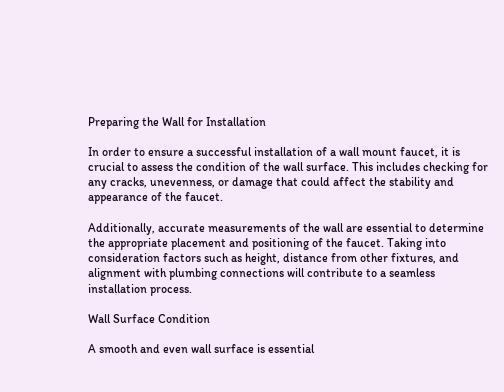Preparing the Wall for Installation

In order to ensure a successful installation of a wall mount faucet, it is crucial to assess the condition of the wall surface. This includes checking for any cracks, unevenness, or damage that could affect the stability and appearance of the faucet.

Additionally, accurate measurements of the wall are essential to determine the appropriate placement and positioning of the faucet. Taking into consideration factors such as height, distance from other fixtures, and alignment with plumbing connections will contribute to a seamless installation process.

Wall Surface Condition

A smooth and even wall surface is essential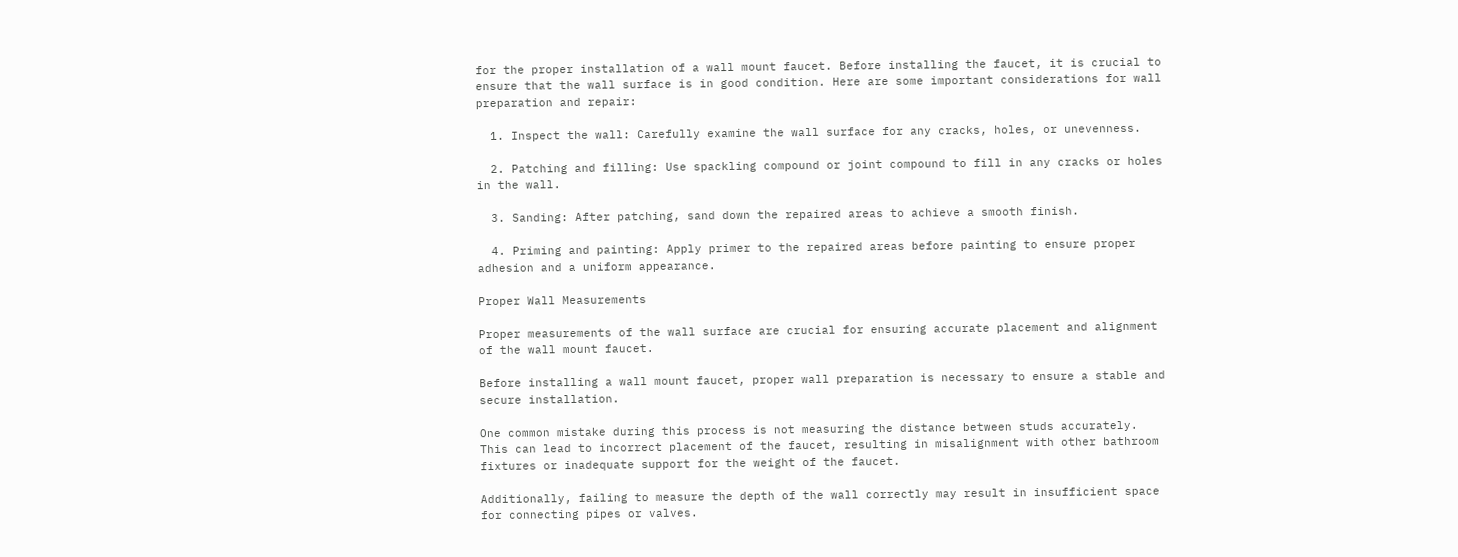for the proper installation of a wall mount faucet. Before installing the faucet, it is crucial to ensure that the wall surface is in good condition. Here are some important considerations for wall preparation and repair:

  1. Inspect the wall: Carefully examine the wall surface for any cracks, holes, or unevenness.

  2. Patching and filling: Use spackling compound or joint compound to fill in any cracks or holes in the wall.

  3. Sanding: After patching, sand down the repaired areas to achieve a smooth finish.

  4. Priming and painting: Apply primer to the repaired areas before painting to ensure proper adhesion and a uniform appearance.

Proper Wall Measurements

Proper measurements of the wall surface are crucial for ensuring accurate placement and alignment of the wall mount faucet.

Before installing a wall mount faucet, proper wall preparation is necessary to ensure a stable and secure installation.

One common mistake during this process is not measuring the distance between studs accurately. This can lead to incorrect placement of the faucet, resulting in misalignment with other bathroom fixtures or inadequate support for the weight of the faucet.

Additionally, failing to measure the depth of the wall correctly may result in insufficient space for connecting pipes or valves.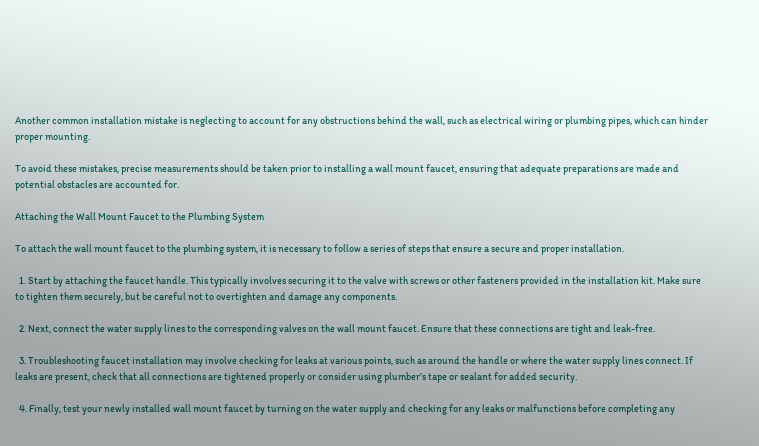Another common installation mistake is neglecting to account for any obstructions behind the wall, such as electrical wiring or plumbing pipes, which can hinder proper mounting.

To avoid these mistakes, precise measurements should be taken prior to installing a wall mount faucet, ensuring that adequate preparations are made and potential obstacles are accounted for.

Attaching the Wall Mount Faucet to the Plumbing System

To attach the wall mount faucet to the plumbing system, it is necessary to follow a series of steps that ensure a secure and proper installation.

  1. Start by attaching the faucet handle. This typically involves securing it to the valve with screws or other fasteners provided in the installation kit. Make sure to tighten them securely, but be careful not to overtighten and damage any components.

  2. Next, connect the water supply lines to the corresponding valves on the wall mount faucet. Ensure that these connections are tight and leak-free.

  3. Troubleshooting faucet installation may involve checking for leaks at various points, such as around the handle or where the water supply lines connect. If leaks are present, check that all connections are tightened properly or consider using plumber’s tape or sealant for added security.

  4. Finally, test your newly installed wall mount faucet by turning on the water supply and checking for any leaks or malfunctions before completing any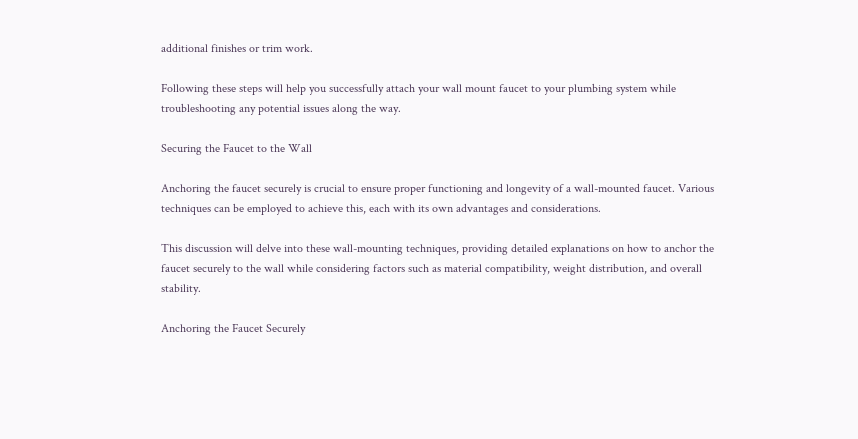additional finishes or trim work.

Following these steps will help you successfully attach your wall mount faucet to your plumbing system while troubleshooting any potential issues along the way.

Securing the Faucet to the Wall

Anchoring the faucet securely is crucial to ensure proper functioning and longevity of a wall-mounted faucet. Various techniques can be employed to achieve this, each with its own advantages and considerations.

This discussion will delve into these wall-mounting techniques, providing detailed explanations on how to anchor the faucet securely to the wall while considering factors such as material compatibility, weight distribution, and overall stability.

Anchoring the Faucet Securely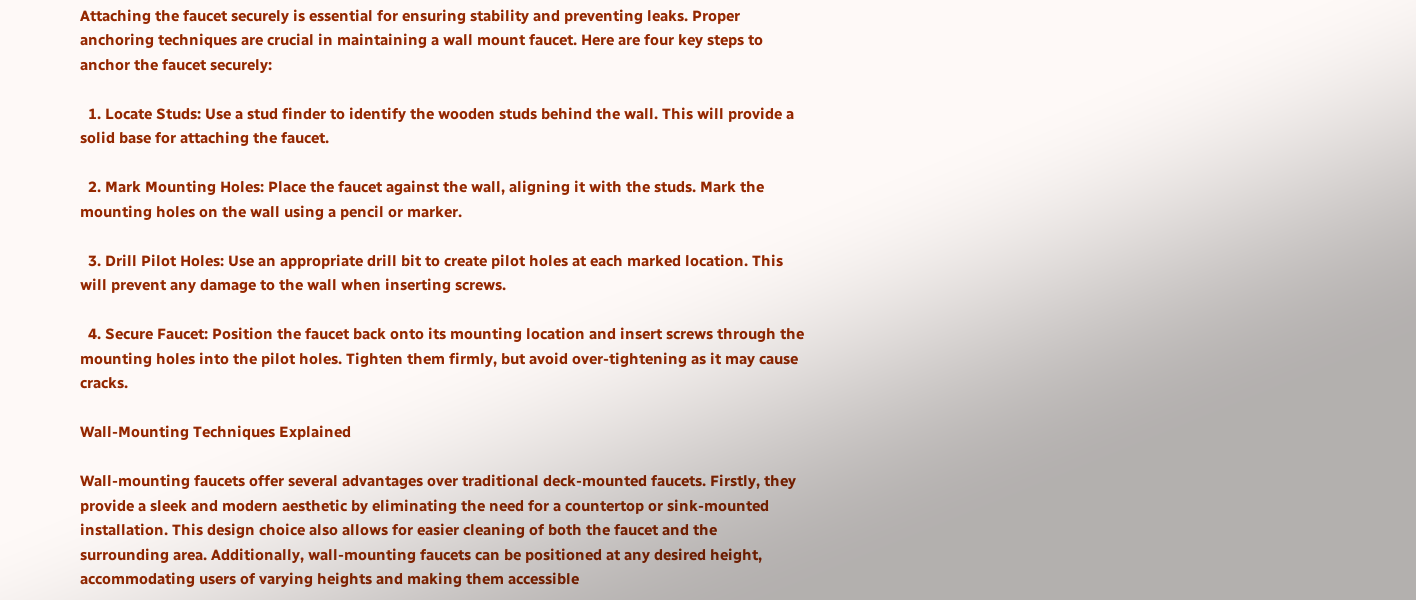Attaching the faucet securely is essential for ensuring stability and preventing leaks. Proper anchoring techniques are crucial in maintaining a wall mount faucet. Here are four key steps to anchor the faucet securely:

  1. Locate Studs: Use a stud finder to identify the wooden studs behind the wall. This will provide a solid base for attaching the faucet.

  2. Mark Mounting Holes: Place the faucet against the wall, aligning it with the studs. Mark the mounting holes on the wall using a pencil or marker.

  3. Drill Pilot Holes: Use an appropriate drill bit to create pilot holes at each marked location. This will prevent any damage to the wall when inserting screws.

  4. Secure Faucet: Position the faucet back onto its mounting location and insert screws through the mounting holes into the pilot holes. Tighten them firmly, but avoid over-tightening as it may cause cracks.

Wall-Mounting Techniques Explained

Wall-mounting faucets offer several advantages over traditional deck-mounted faucets. Firstly, they provide a sleek and modern aesthetic by eliminating the need for a countertop or sink-mounted installation. This design choice also allows for easier cleaning of both the faucet and the surrounding area. Additionally, wall-mounting faucets can be positioned at any desired height, accommodating users of varying heights and making them accessible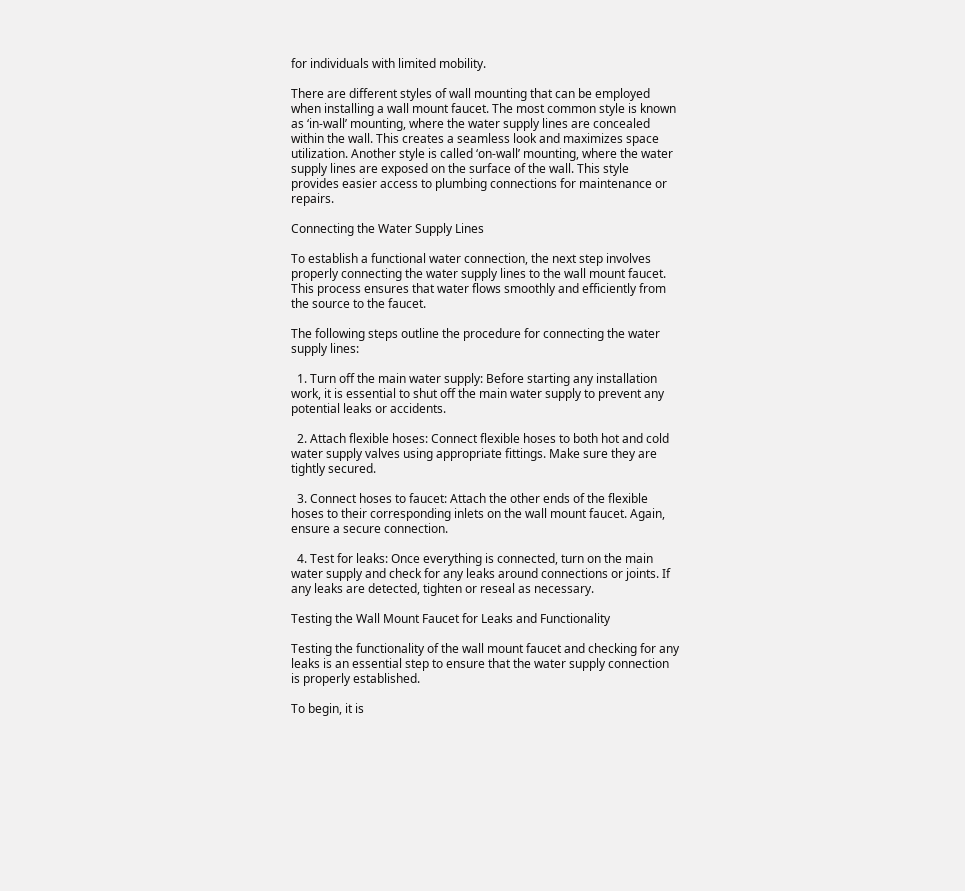for individuals with limited mobility.

There are different styles of wall mounting that can be employed when installing a wall mount faucet. The most common style is known as ‘in-wall’ mounting, where the water supply lines are concealed within the wall. This creates a seamless look and maximizes space utilization. Another style is called ‘on-wall’ mounting, where the water supply lines are exposed on the surface of the wall. This style provides easier access to plumbing connections for maintenance or repairs.

Connecting the Water Supply Lines

To establish a functional water connection, the next step involves properly connecting the water supply lines to the wall mount faucet. This process ensures that water flows smoothly and efficiently from the source to the faucet.

The following steps outline the procedure for connecting the water supply lines:

  1. Turn off the main water supply: Before starting any installation work, it is essential to shut off the main water supply to prevent any potential leaks or accidents.

  2. Attach flexible hoses: Connect flexible hoses to both hot and cold water supply valves using appropriate fittings. Make sure they are tightly secured.

  3. Connect hoses to faucet: Attach the other ends of the flexible hoses to their corresponding inlets on the wall mount faucet. Again, ensure a secure connection.

  4. Test for leaks: Once everything is connected, turn on the main water supply and check for any leaks around connections or joints. If any leaks are detected, tighten or reseal as necessary.

Testing the Wall Mount Faucet for Leaks and Functionality

Testing the functionality of the wall mount faucet and checking for any leaks is an essential step to ensure that the water supply connection is properly established.

To begin, it is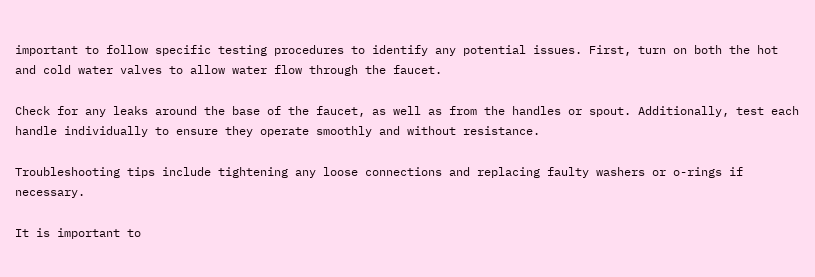important to follow specific testing procedures to identify any potential issues. First, turn on both the hot and cold water valves to allow water flow through the faucet.

Check for any leaks around the base of the faucet, as well as from the handles or spout. Additionally, test each handle individually to ensure they operate smoothly and without resistance.

Troubleshooting tips include tightening any loose connections and replacing faulty washers or o-rings if necessary.

It is important to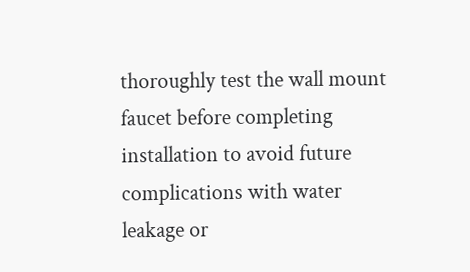thoroughly test the wall mount faucet before completing installation to avoid future complications with water leakage or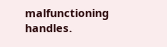malfunctioning handles.